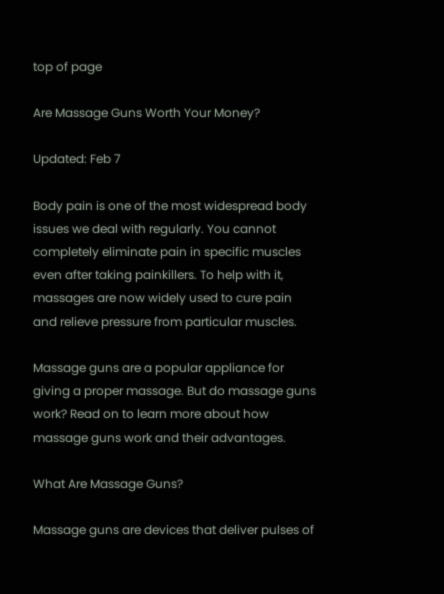top of page

Are Massage Guns Worth Your Money?

Updated: Feb 7

Body pain is one of the most widespread body issues we deal with regularly. You cannot completely eliminate pain in specific muscles even after taking painkillers. To help with it, massages are now widely used to cure pain and relieve pressure from particular muscles.

Massage guns are a popular appliance for giving a proper massage. But do massage guns work? Read on to learn more about how massage guns work and their advantages.

What Are Massage Guns?

Massage guns are devices that deliver pulses of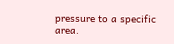pressure to a specific area.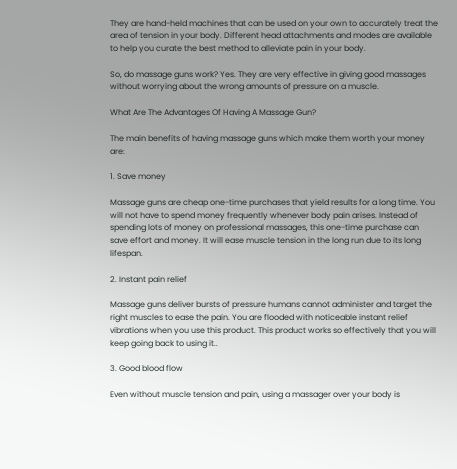They are hand-held machines that can be used on your own to accurately treat the area of tension in your body. Different head attachments and modes are available to help you curate the best method to alleviate pain in your body.

So, do massage guns work? Yes. They are very effective in giving good massages without worrying about the wrong amounts of pressure on a muscle.

What Are The Advantages Of Having A Massage Gun?

The main benefits of having massage guns which make them worth your money are:

1. Save money

Massage guns are cheap one-time purchases that yield results for a long time. You will not have to spend money frequently whenever body pain arises. Instead of spending lots of money on professional massages, this one-time purchase can save effort and money. It will ease muscle tension in the long run due to its long lifespan.

2. Instant pain relief

Massage guns deliver bursts of pressure humans cannot administer and target the right muscles to ease the pain. You are flooded with noticeable instant relief vibrations when you use this product. This product works so effectively that you will keep going back to using it..

3. Good blood flow

Even without muscle tension and pain, using a massager over your body is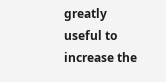greatly useful to increase the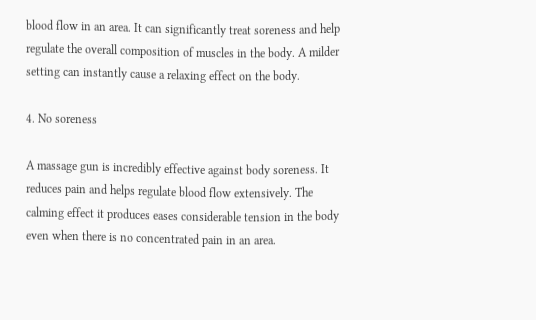blood flow in an area. It can significantly treat soreness and help regulate the overall composition of muscles in the body. A milder setting can instantly cause a relaxing effect on the body.

4. No soreness

A massage gun is incredibly effective against body soreness. It reduces pain and helps regulate blood flow extensively. The calming effect it produces eases considerable tension in the body even when there is no concentrated pain in an area.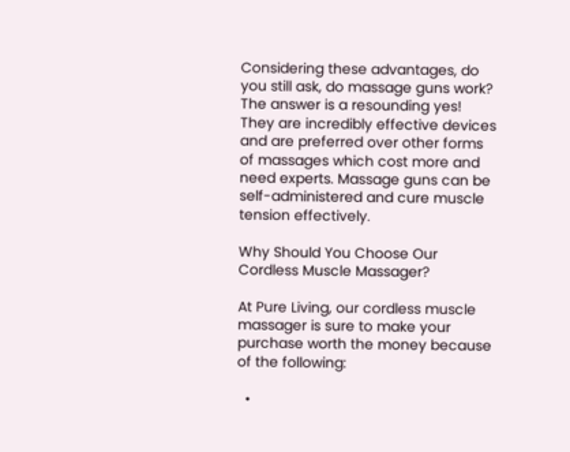Considering these advantages, do you still ask, do massage guns work? The answer is a resounding yes! They are incredibly effective devices and are preferred over other forms of massages which cost more and need experts. Massage guns can be self-administered and cure muscle tension effectively.

Why Should You Choose Our Cordless Muscle Massager?

At Pure Living, our cordless muscle massager is sure to make your purchase worth the money because of the following:

  •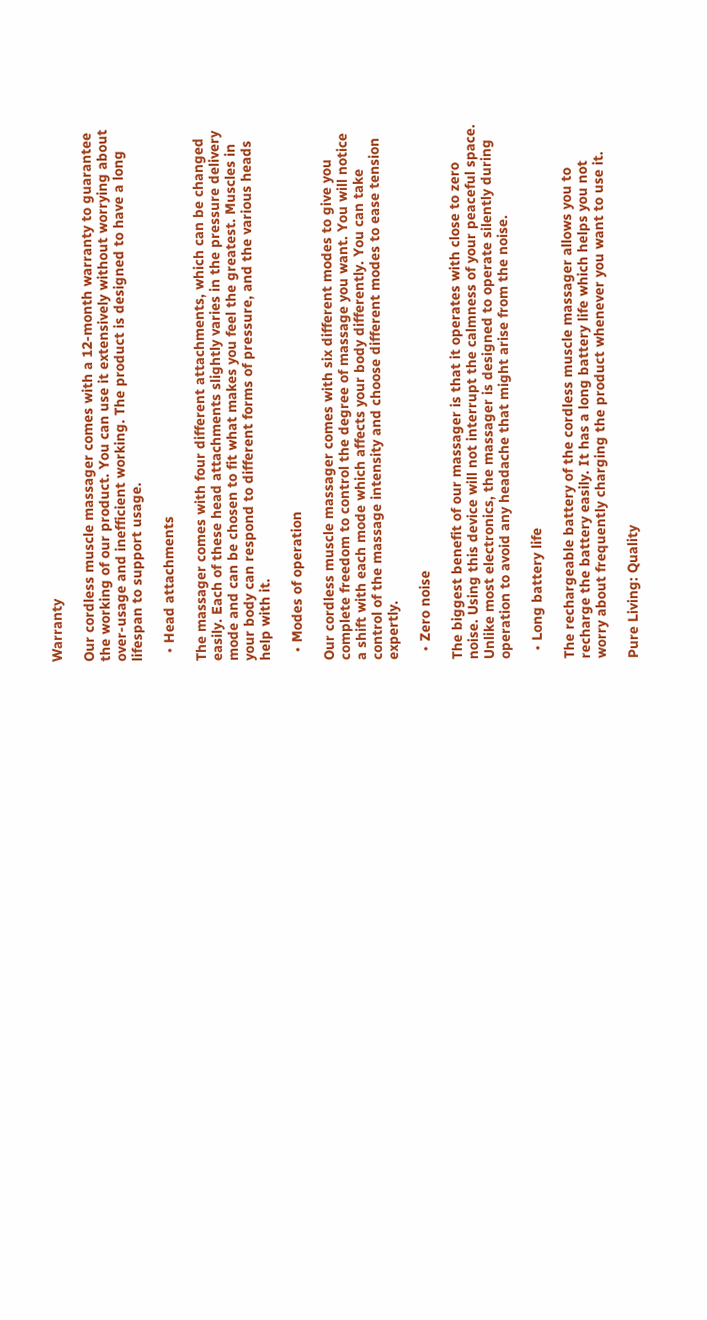Warranty

Our cordless muscle massager comes with a 12-month warranty to guarantee the working of our product. You can use it extensively without worrying about over-usage and inefficient working. The product is designed to have a long lifespan to support usage.

  • Head attachments

The massager comes with four different attachments, which can be changed easily. Each of these head attachments slightly varies in the pressure delivery mode and can be chosen to fit what makes you feel the greatest. Muscles in your body can respond to different forms of pressure, and the various heads help with it.

  • Modes of operation

Our cordless muscle massager comes with six different modes to give you complete freedom to control the degree of massage you want. You will notice a shift with each mode which affects your body differently. You can take control of the massage intensity and choose different modes to ease tension expertly.

  • Zero noise

The biggest benefit of our massager is that it operates with close to zero noise. Using this device will not interrupt the calmness of your peaceful space. Unlike most electronics, the massager is designed to operate silently during operation to avoid any headache that might arise from the noise.

  • Long battery life

The rechargeable battery of the cordless muscle massager allows you to recharge the battery easily. It has a long battery life which helps you not worry about frequently charging the product whenever you want to use it.

Pure Living: Quality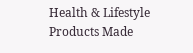Health & Lifestyle Products Made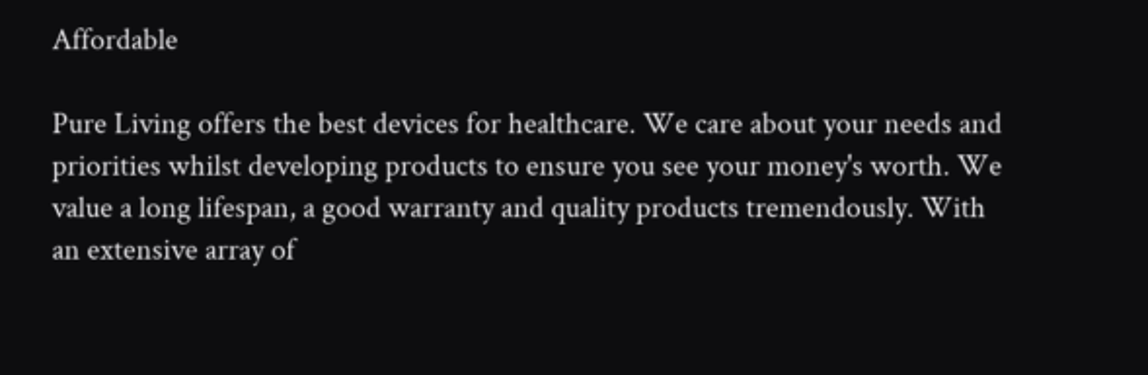Affordable

Pure Living offers the best devices for healthcare. We care about your needs and priorities whilst developing products to ensure you see your money's worth. We value a long lifespan, a good warranty and quality products tremendously. With an extensive array of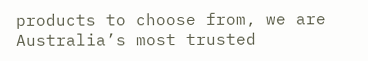products to choose from, we are Australia’s most trusted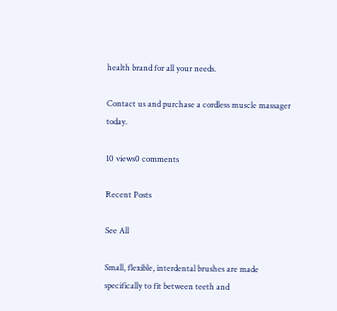health brand for all your needs.

Contact us and purchase a cordless muscle massager today.

10 views0 comments

Recent Posts

See All

Small, flexible, interdental brushes are made specifically to fit between teeth and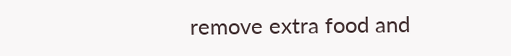remove extra food and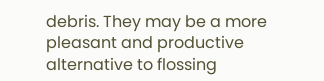debris. They may be a more pleasant and productive alternative to flossing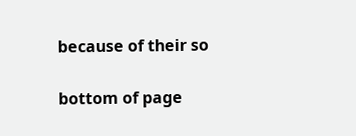because of their so

bottom of page